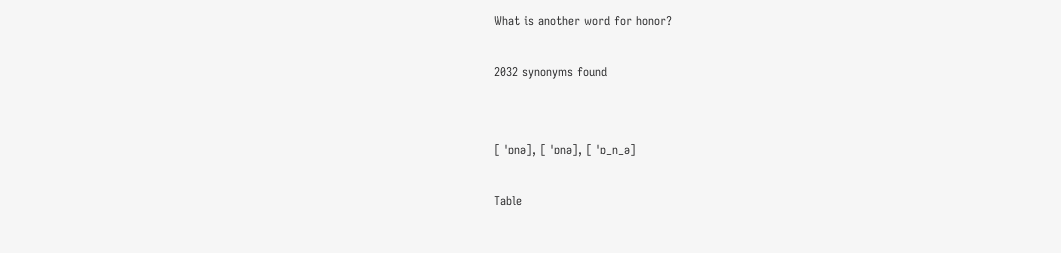What is another word for honor?

2032 synonyms found


[ ˈɒnə], [ ˈɒnə], [ ˈɒ_n_ə]

Table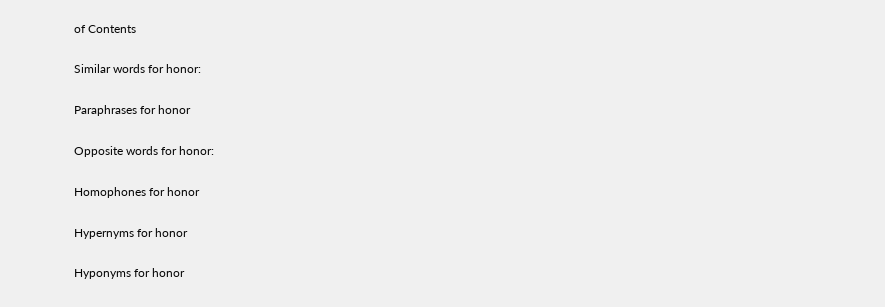of Contents

Similar words for honor:

Paraphrases for honor

Opposite words for honor:

Homophones for honor

Hypernyms for honor

Hyponyms for honor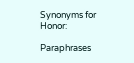Synonyms for Honor:

Paraphrases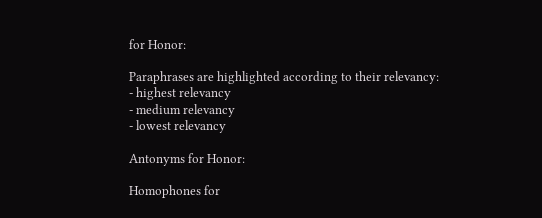for Honor:

Paraphrases are highlighted according to their relevancy:
- highest relevancy
- medium relevancy
- lowest relevancy

Antonyms for Honor:

Homophones for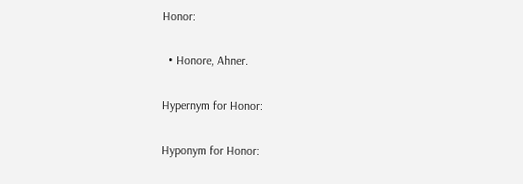Honor:

  • Honore, Ahner.

Hypernym for Honor:

Hyponym for Honor: